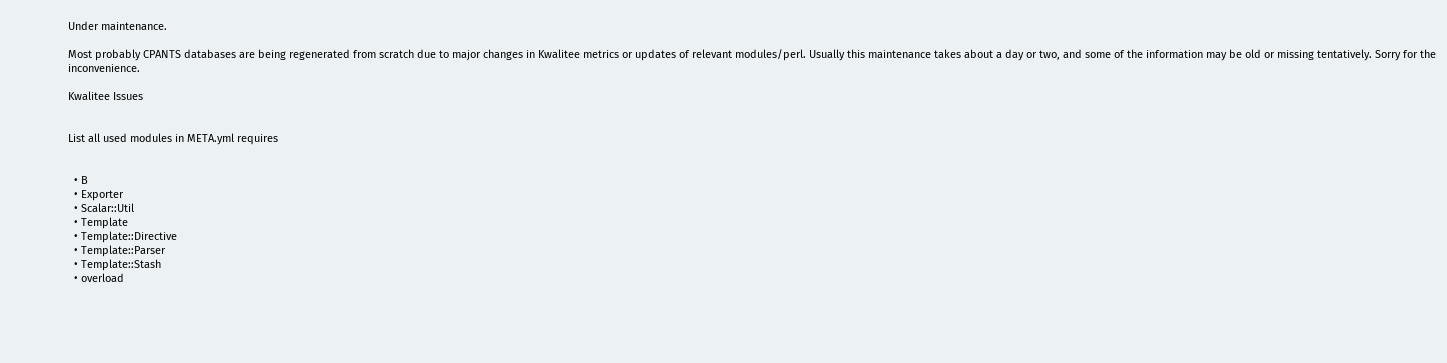Under maintenance.

Most probably CPANTS databases are being regenerated from scratch due to major changes in Kwalitee metrics or updates of relevant modules/perl. Usually this maintenance takes about a day or two, and some of the information may be old or missing tentatively. Sorry for the inconvenience.

Kwalitee Issues


List all used modules in META.yml requires


  • B
  • Exporter
  • Scalar::Util
  • Template
  • Template::Directive
  • Template::Parser
  • Template::Stash
  • overload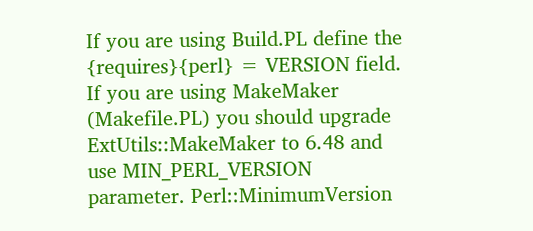If you are using Build.PL define the {requires}{perl} = VERSION field. If you are using MakeMaker (Makefile.PL) you should upgrade ExtUtils::MakeMaker to 6.48 and use MIN_PERL_VERSION parameter. Perl::MinimumVersion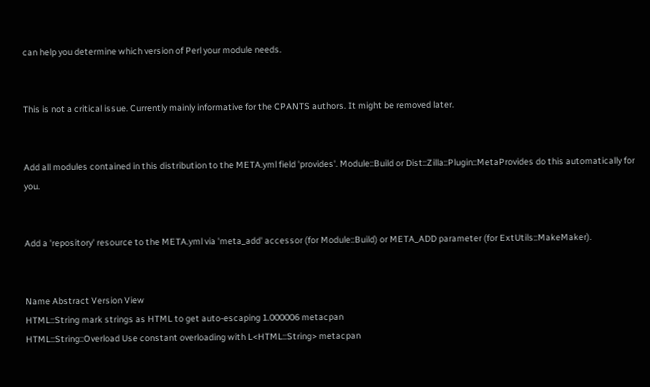can help you determine which version of Perl your module needs.


This is not a critical issue. Currently mainly informative for the CPANTS authors. It might be removed later.


Add all modules contained in this distribution to the META.yml field 'provides'. Module::Build or Dist::Zilla::Plugin::MetaProvides do this automatically for you.


Add a 'repository' resource to the META.yml via 'meta_add' accessor (for Module::Build) or META_ADD parameter (for ExtUtils::MakeMaker).


Name Abstract Version View
HTML::String mark strings as HTML to get auto-escaping 1.000006 metacpan
HTML::String::Overload Use constant overloading with L<HTML::String> metacpan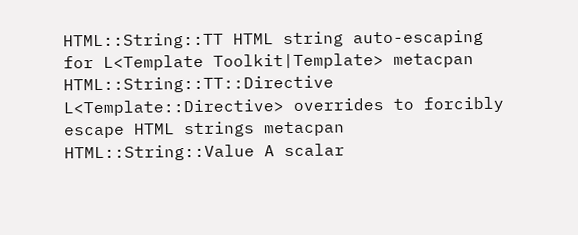HTML::String::TT HTML string auto-escaping for L<Template Toolkit|Template> metacpan
HTML::String::TT::Directive L<Template::Directive> overrides to forcibly escape HTML strings metacpan
HTML::String::Value A scalar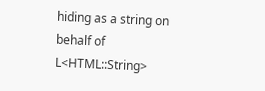hiding as a string on behalf of L<HTML::String>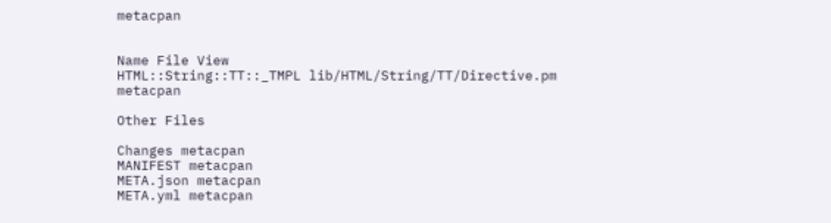metacpan


Name File View
HTML::String::TT::_TMPL lib/HTML/String/TT/Directive.pm metacpan

Other Files

Changes metacpan
MANIFEST metacpan
META.json metacpan
META.yml metacpan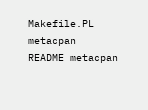Makefile.PL metacpan
README metacpan